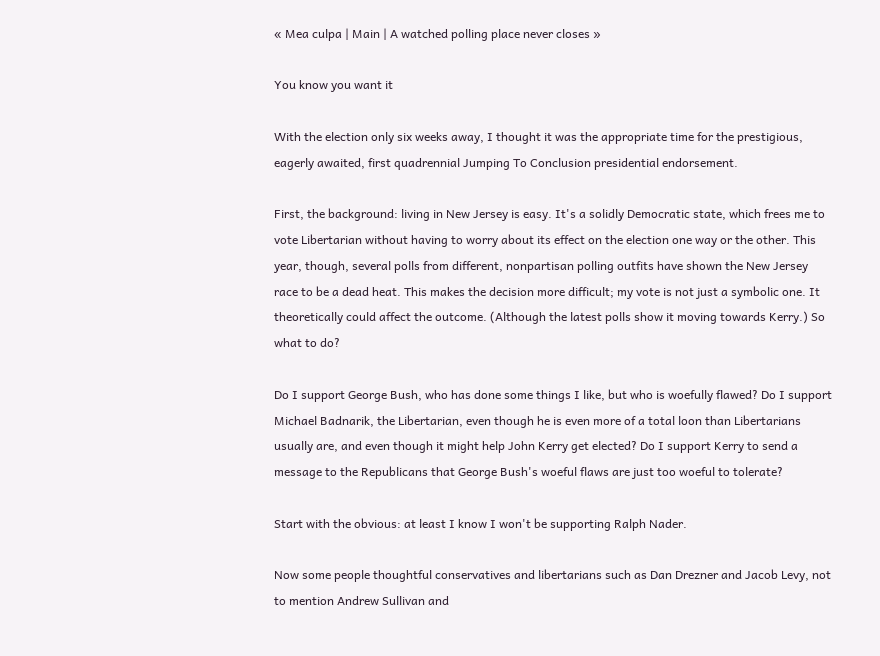« Mea culpa | Main | A watched polling place never closes »

You know you want it

With the election only six weeks away, I thought it was the appropriate time for the prestigious, eagerly awaited, first quadrennial Jumping To Conclusion presidential endorsement.

First, the background: living in New Jersey is easy. It's a solidly Democratic state, which frees me to vote Libertarian without having to worry about its effect on the election one way or the other. This year, though, several polls from different, nonpartisan polling outfits have shown the New Jersey race to be a dead heat. This makes the decision more difficult; my vote is not just a symbolic one. It theoretically could affect the outcome. (Although the latest polls show it moving towards Kerry.) So what to do?

Do I support George Bush, who has done some things I like, but who is woefully flawed? Do I support Michael Badnarik, the Libertarian, even though he is even more of a total loon than Libertarians usually are, and even though it might help John Kerry get elected? Do I support Kerry to send a message to the Republicans that George Bush's woeful flaws are just too woeful to tolerate?

Start with the obvious: at least I know I won't be supporting Ralph Nader.

Now some people thoughtful conservatives and libertarians such as Dan Drezner and Jacob Levy, not to mention Andrew Sullivan and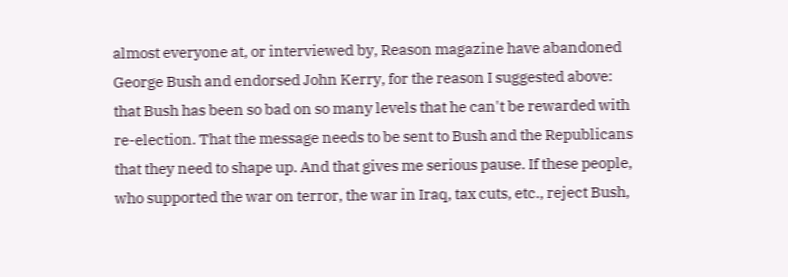almost everyone at, or interviewed by, Reason magazine have abandoned George Bush and endorsed John Kerry, for the reason I suggested above: that Bush has been so bad on so many levels that he can't be rewarded with re-election. That the message needs to be sent to Bush and the Republicans that they need to shape up. And that gives me serious pause. If these people, who supported the war on terror, the war in Iraq, tax cuts, etc., reject Bush,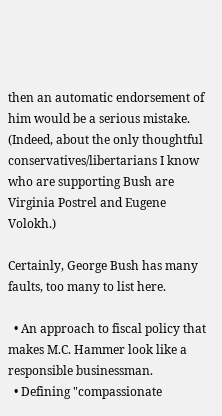then an automatic endorsement of him would be a serious mistake. (Indeed, about the only thoughtful conservatives/libertarians I know who are supporting Bush are Virginia Postrel and Eugene Volokh.)

Certainly, George Bush has many faults, too many to list here.

  • An approach to fiscal policy that makes M.C. Hammer look like a responsible businessman.
  • Defining "compassionate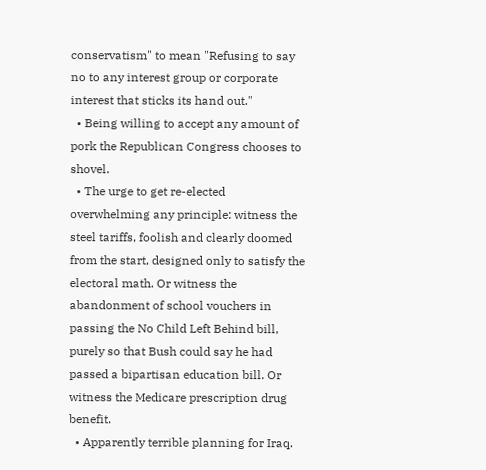conservatism" to mean "Refusing to say no to any interest group or corporate interest that sticks its hand out."
  • Being willing to accept any amount of pork the Republican Congress chooses to shovel.
  • The urge to get re-elected overwhelming any principle: witness the steel tariffs, foolish and clearly doomed from the start, designed only to satisfy the electoral math. Or witness the abandonment of school vouchers in passing the No Child Left Behind bill, purely so that Bush could say he had passed a bipartisan education bill. Or witness the Medicare prescription drug benefit.
  • Apparently terrible planning for Iraq.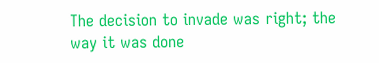The decision to invade was right; the way it was done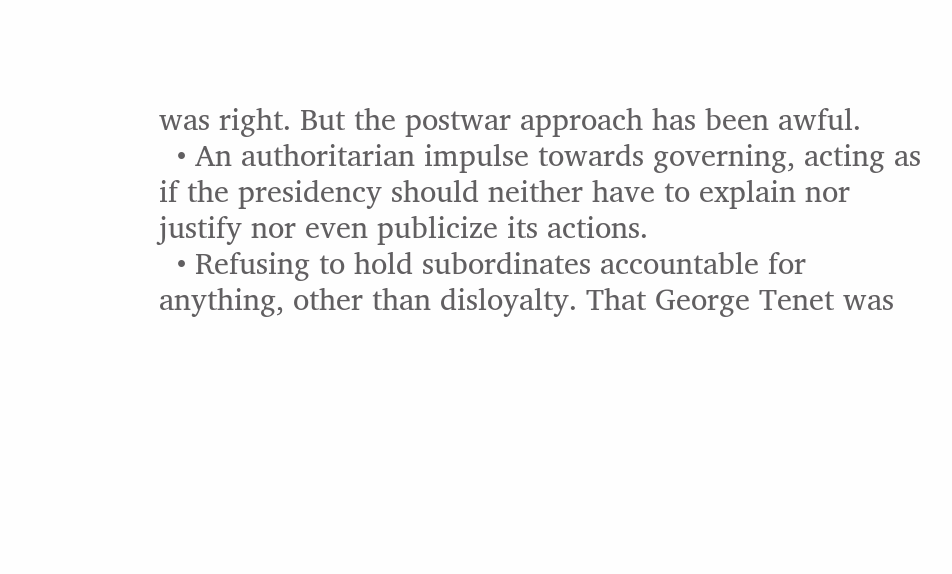was right. But the postwar approach has been awful.
  • An authoritarian impulse towards governing, acting as if the presidency should neither have to explain nor justify nor even publicize its actions.
  • Refusing to hold subordinates accountable for anything, other than disloyalty. That George Tenet was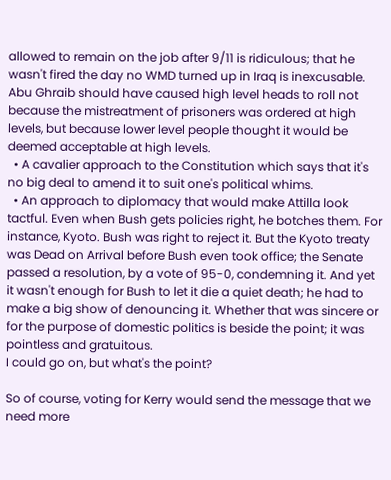allowed to remain on the job after 9/11 is ridiculous; that he wasn't fired the day no WMD turned up in Iraq is inexcusable. Abu Ghraib should have caused high level heads to roll not because the mistreatment of prisoners was ordered at high levels, but because lower level people thought it would be deemed acceptable at high levels.
  • A cavalier approach to the Constitution which says that it's no big deal to amend it to suit one's political whims.
  • An approach to diplomacy that would make Attilla look tactful. Even when Bush gets policies right, he botches them. For instance, Kyoto. Bush was right to reject it. But the Kyoto treaty was Dead on Arrival before Bush even took office; the Senate passed a resolution, by a vote of 95-0, condemning it. And yet it wasn't enough for Bush to let it die a quiet death; he had to make a big show of denouncing it. Whether that was sincere or for the purpose of domestic politics is beside the point; it was pointless and gratuitous.
I could go on, but what's the point?

So of course, voting for Kerry would send the message that we need more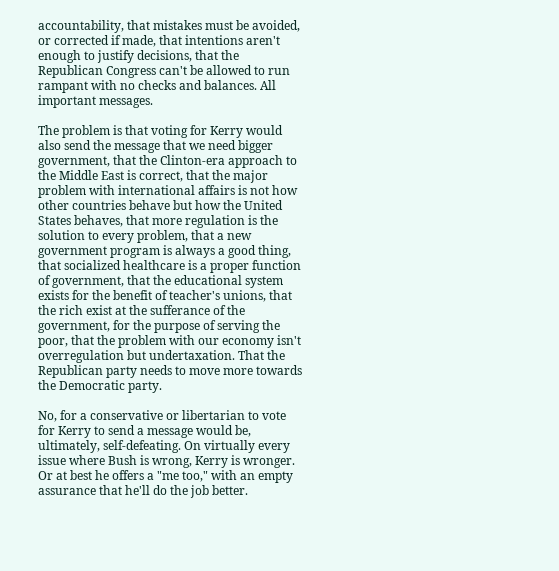accountability, that mistakes must be avoided, or corrected if made, that intentions aren't enough to justify decisions, that the Republican Congress can't be allowed to run rampant with no checks and balances. All important messages.

The problem is that voting for Kerry would also send the message that we need bigger government, that the Clinton-era approach to the Middle East is correct, that the major problem with international affairs is not how other countries behave but how the United States behaves, that more regulation is the solution to every problem, that a new government program is always a good thing, that socialized healthcare is a proper function of government, that the educational system exists for the benefit of teacher's unions, that the rich exist at the sufferance of the government, for the purpose of serving the poor, that the problem with our economy isn't overregulation but undertaxation. That the Republican party needs to move more towards the Democratic party.

No, for a conservative or libertarian to vote for Kerry to send a message would be, ultimately, self-defeating. On virtually every issue where Bush is wrong, Kerry is wronger. Or at best he offers a "me too," with an empty assurance that he'll do the job better.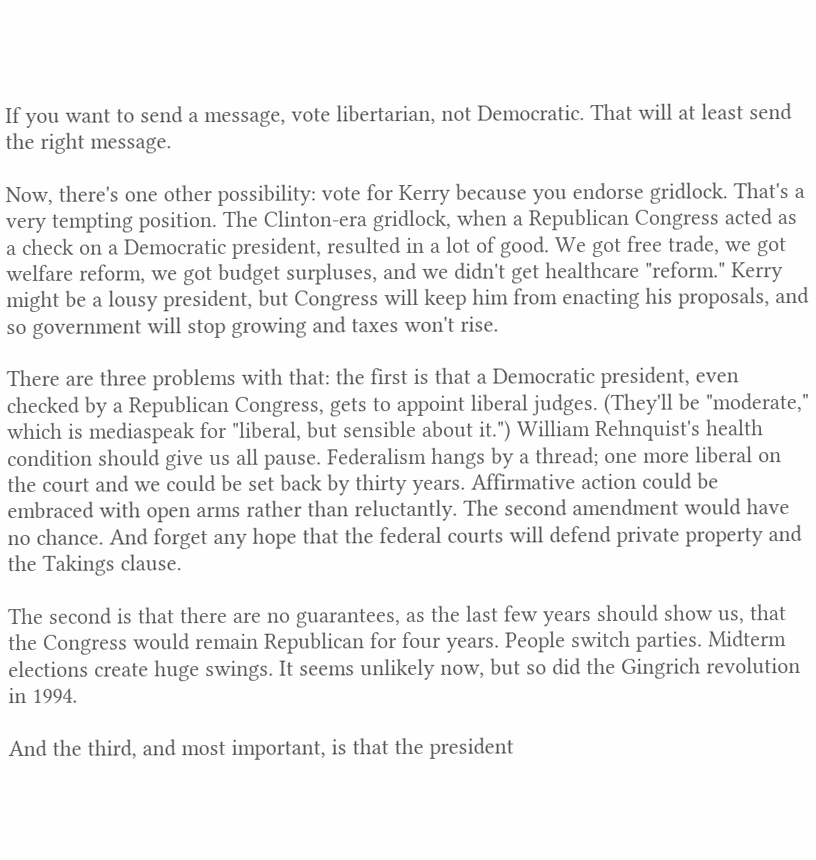If you want to send a message, vote libertarian, not Democratic. That will at least send the right message.

Now, there's one other possibility: vote for Kerry because you endorse gridlock. That's a very tempting position. The Clinton-era gridlock, when a Republican Congress acted as a check on a Democratic president, resulted in a lot of good. We got free trade, we got welfare reform, we got budget surpluses, and we didn't get healthcare "reform." Kerry might be a lousy president, but Congress will keep him from enacting his proposals, and so government will stop growing and taxes won't rise.

There are three problems with that: the first is that a Democratic president, even checked by a Republican Congress, gets to appoint liberal judges. (They'll be "moderate," which is mediaspeak for "liberal, but sensible about it.") William Rehnquist's health condition should give us all pause. Federalism hangs by a thread; one more liberal on the court and we could be set back by thirty years. Affirmative action could be embraced with open arms rather than reluctantly. The second amendment would have no chance. And forget any hope that the federal courts will defend private property and the Takings clause.

The second is that there are no guarantees, as the last few years should show us, that the Congress would remain Republican for four years. People switch parties. Midterm elections create huge swings. It seems unlikely now, but so did the Gingrich revolution in 1994.

And the third, and most important, is that the president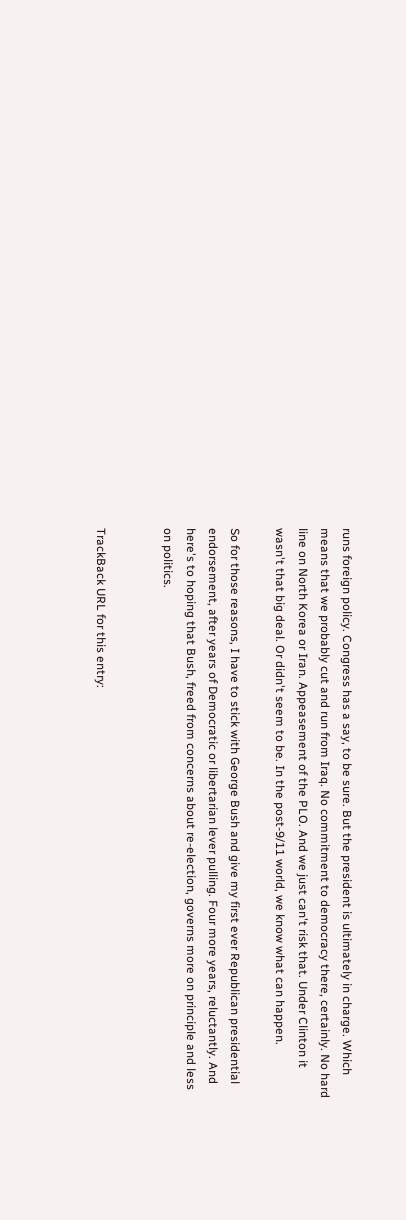runs foreign policy. Congress has a say, to be sure. But the president is ultimately in charge. Which means that we probably cut and run from Iraq. No commitment to democracy there, certainly. No hard line on North Korea or Iran. Appeasement of the PLO. And we just can't risk that. Under Clinton it wasn't that big deal. Or didn't seem to be. In the post-9/11 world, we know what can happen.

So for those reasons, I have to stick with George Bush and give my first ever Republican presidential endorsement, after years of Democratic or libertarian lever pulling. Four more years, reluctantly. And here's to hoping that Bush, freed from concerns about re-election, governs more on principle and less on politics.


TrackBack URL for this entry: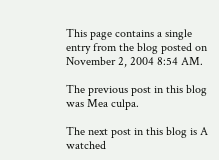This page contains a single entry from the blog posted on November 2, 2004 8:54 AM.

The previous post in this blog was Mea culpa.

The next post in this blog is A watched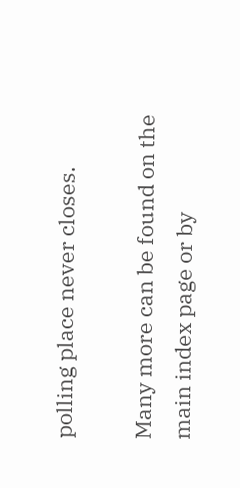polling place never closes.

Many more can be found on the main index page or by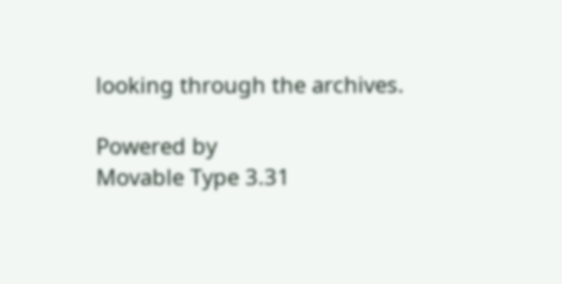looking through the archives.

Powered by
Movable Type 3.31